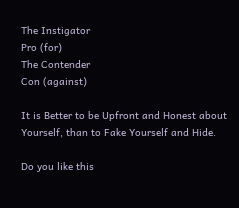The Instigator
Pro (for)
The Contender
Con (against)

It is Better to be Upfront and Honest about Yourself, than to Fake Yourself and Hide.

Do you like this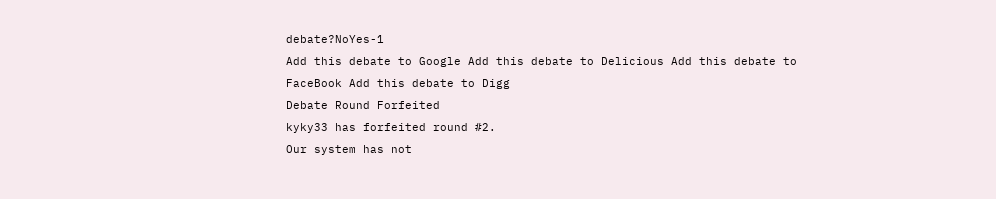debate?NoYes-1
Add this debate to Google Add this debate to Delicious Add this debate to FaceBook Add this debate to Digg
Debate Round Forfeited
kyky33 has forfeited round #2.
Our system has not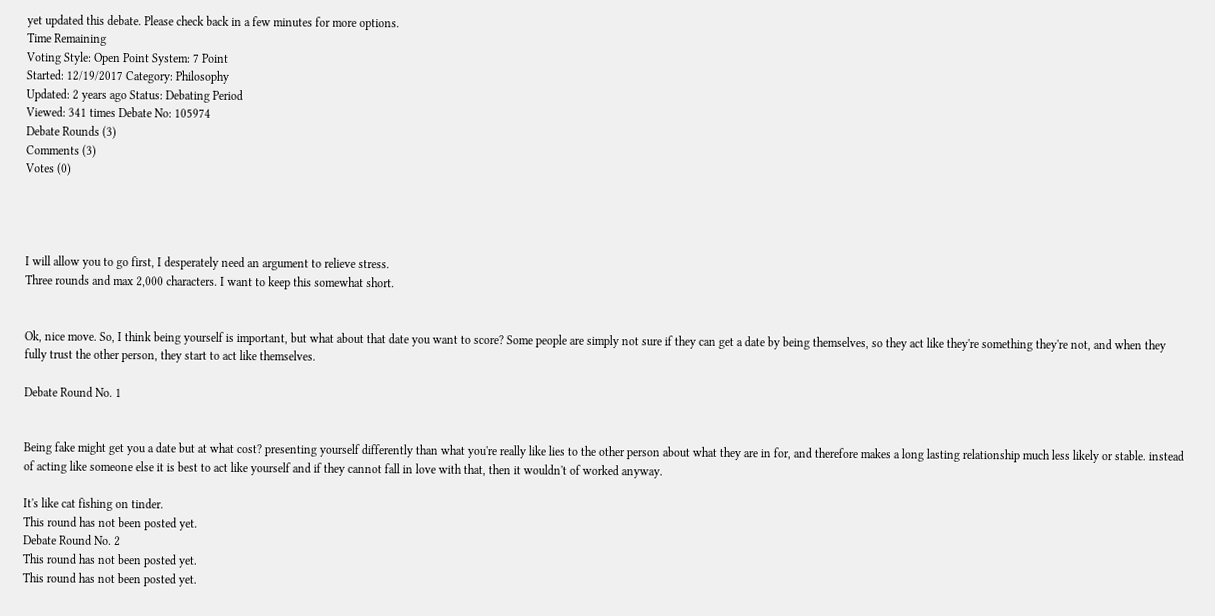yet updated this debate. Please check back in a few minutes for more options.
Time Remaining
Voting Style: Open Point System: 7 Point
Started: 12/19/2017 Category: Philosophy
Updated: 2 years ago Status: Debating Period
Viewed: 341 times Debate No: 105974
Debate Rounds (3)
Comments (3)
Votes (0)




I will allow you to go first, I desperately need an argument to relieve stress.
Three rounds and max 2,000 characters. I want to keep this somewhat short.


Ok, nice move. So, I think being yourself is important, but what about that date you want to score? Some people are simply not sure if they can get a date by being themselves, so they act like they're something they're not, and when they fully trust the other person, they start to act like themselves.

Debate Round No. 1


Being fake might get you a date but at what cost? presenting yourself differently than what you're really like lies to the other person about what they are in for, and therefore makes a long lasting relationship much less likely or stable. instead of acting like someone else it is best to act like yourself and if they cannot fall in love with that, then it wouldn't of worked anyway.

It's like cat fishing on tinder.
This round has not been posted yet.
Debate Round No. 2
This round has not been posted yet.
This round has not been posted yet.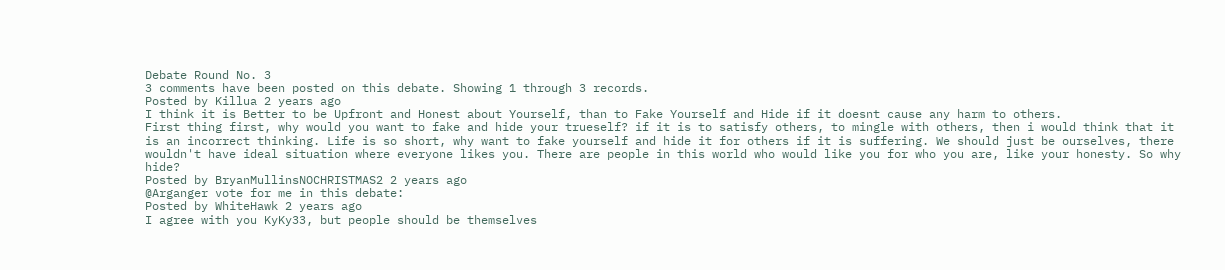Debate Round No. 3
3 comments have been posted on this debate. Showing 1 through 3 records.
Posted by Killua 2 years ago
I think it is Better to be Upfront and Honest about Yourself, than to Fake Yourself and Hide if it doesnt cause any harm to others.
First thing first, why would you want to fake and hide your trueself? if it is to satisfy others, to mingle with others, then i would think that it is an incorrect thinking. Life is so short, why want to fake yourself and hide it for others if it is suffering. We should just be ourselves, there wouldn't have ideal situation where everyone likes you. There are people in this world who would like you for who you are, like your honesty. So why hide?
Posted by BryanMullinsNOCHRISTMAS2 2 years ago
@Arganger vote for me in this debate:
Posted by WhiteHawk 2 years ago
I agree with you KyKy33, but people should be themselves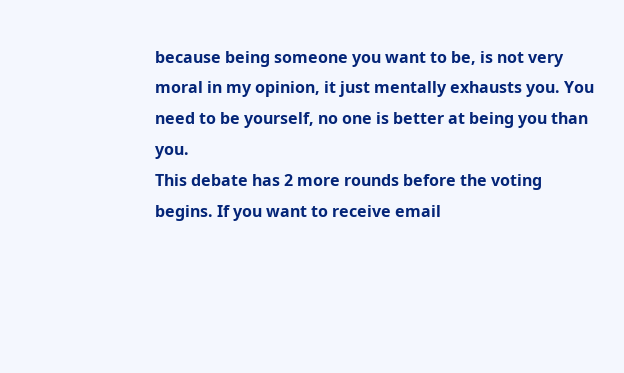because being someone you want to be, is not very moral in my opinion, it just mentally exhausts you. You need to be yourself, no one is better at being you than you.
This debate has 2 more rounds before the voting begins. If you want to receive email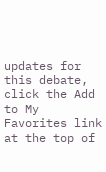updates for this debate, click the Add to My Favorites link at the top of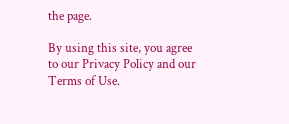the page.

By using this site, you agree to our Privacy Policy and our Terms of Use.